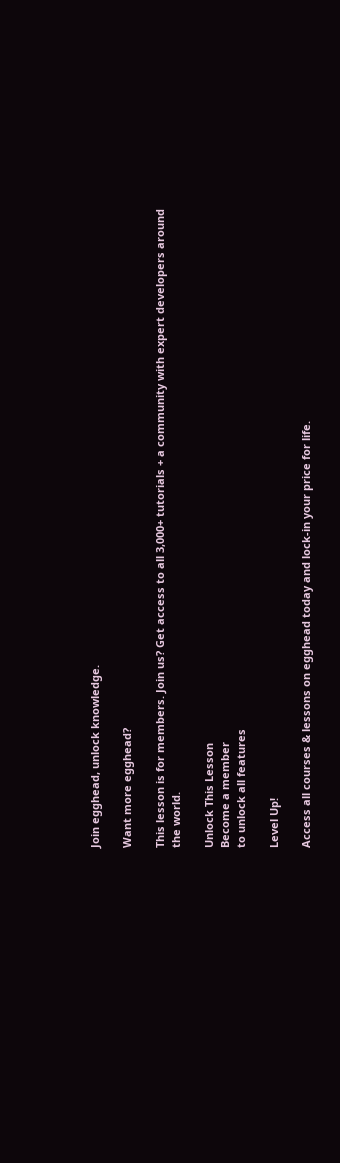Join egghead, unlock knowledge.

Want more egghead?

This lesson is for members. Join us? Get access to all 3,000+ tutorials + a community with expert developers around the world.

Unlock This Lesson
Become a member
to unlock all features

Level Up!

Access all courses & lessons on egghead today and lock-in your price for life.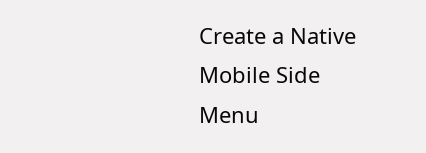Create a Native Mobile Side Menu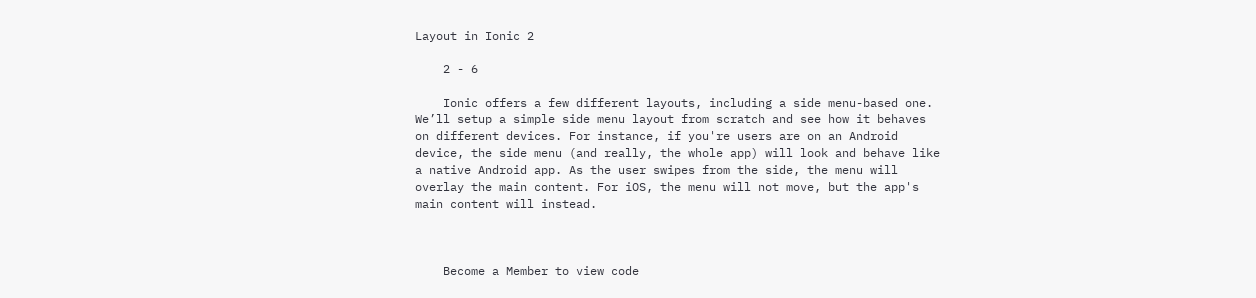Layout in Ionic 2

    2 - 6

    Ionic offers a few different layouts, including a side menu-based one. We’ll setup a simple side menu layout from scratch and see how it behaves on different devices. For instance, if you're users are on an Android device, the side menu (and really, the whole app) will look and behave like a native Android app. As the user swipes from the side, the menu will overlay the main content. For iOS, the menu will not move, but the app's main content will instead.



    Become a Member to view code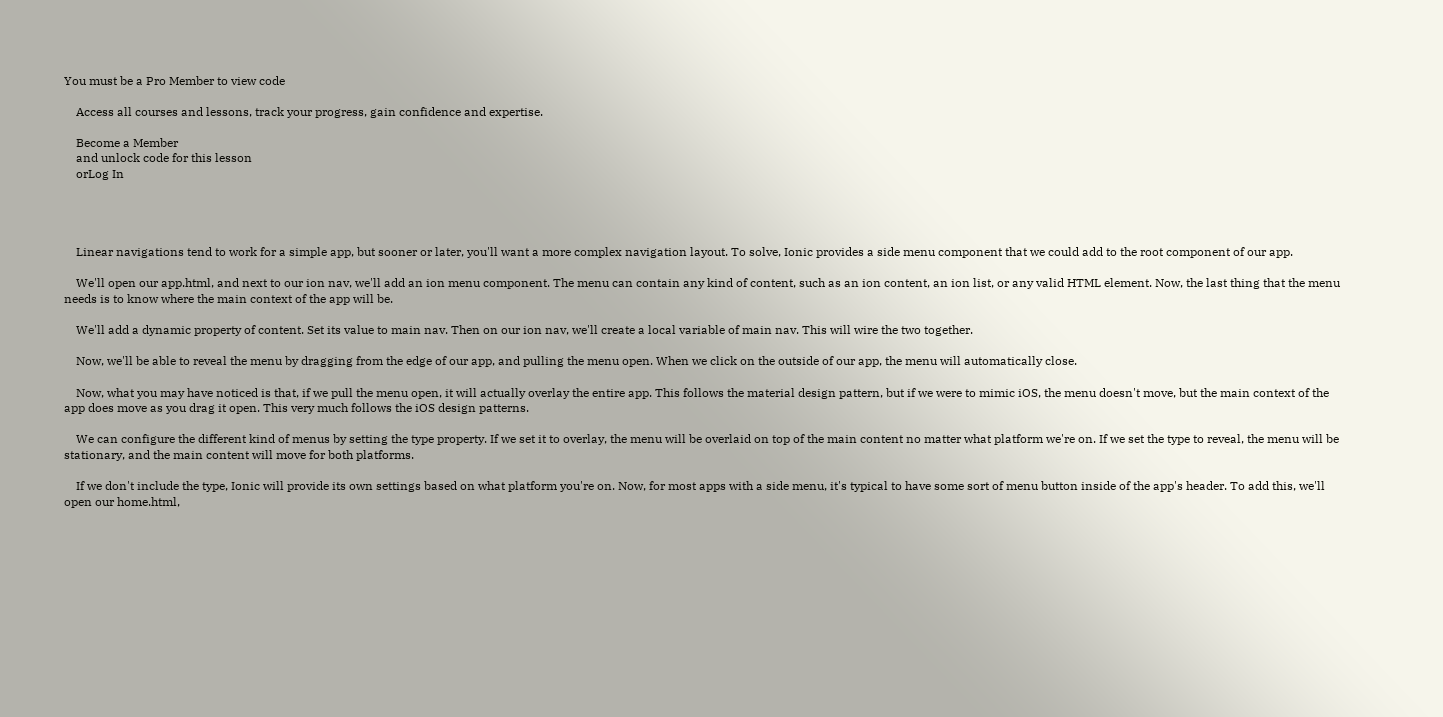You must be a Pro Member to view code

    Access all courses and lessons, track your progress, gain confidence and expertise.

    Become a Member
    and unlock code for this lesson
    orLog In




    Linear navigations tend to work for a simple app, but sooner or later, you'll want a more complex navigation layout. To solve, Ionic provides a side menu component that we could add to the root component of our app.

    We'll open our app.html, and next to our ion nav, we'll add an ion menu component. The menu can contain any kind of content, such as an ion content, an ion list, or any valid HTML element. Now, the last thing that the menu needs is to know where the main context of the app will be.

    We'll add a dynamic property of content. Set its value to main nav. Then on our ion nav, we'll create a local variable of main nav. This will wire the two together.

    Now, we'll be able to reveal the menu by dragging from the edge of our app, and pulling the menu open. When we click on the outside of our app, the menu will automatically close.

    Now, what you may have noticed is that, if we pull the menu open, it will actually overlay the entire app. This follows the material design pattern, but if we were to mimic iOS, the menu doesn't move, but the main context of the app does move as you drag it open. This very much follows the iOS design patterns.

    We can configure the different kind of menus by setting the type property. If we set it to overlay, the menu will be overlaid on top of the main content no matter what platform we're on. If we set the type to reveal, the menu will be stationary, and the main content will move for both platforms.

    If we don't include the type, Ionic will provide its own settings based on what platform you're on. Now, for most apps with a side menu, it's typical to have some sort of menu button inside of the app's header. To add this, we'll open our home.html,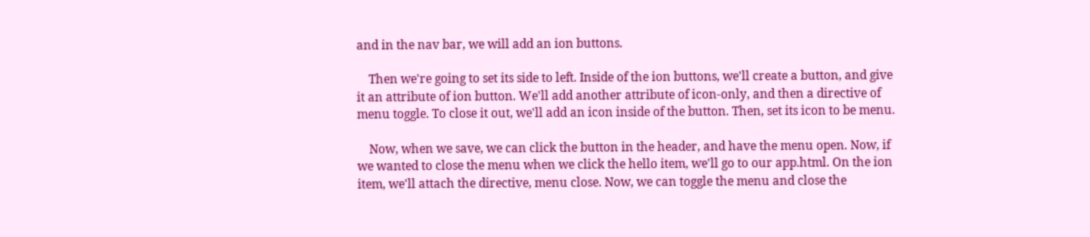and in the nav bar, we will add an ion buttons.

    Then we're going to set its side to left. Inside of the ion buttons, we'll create a button, and give it an attribute of ion button. We'll add another attribute of icon-only, and then a directive of menu toggle. To close it out, we'll add an icon inside of the button. Then, set its icon to be menu.

    Now, when we save, we can click the button in the header, and have the menu open. Now, if we wanted to close the menu when we click the hello item, we'll go to our app.html. On the ion item, we'll attach the directive, menu close. Now, we can toggle the menu and close the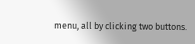menu, all by clicking two buttons.